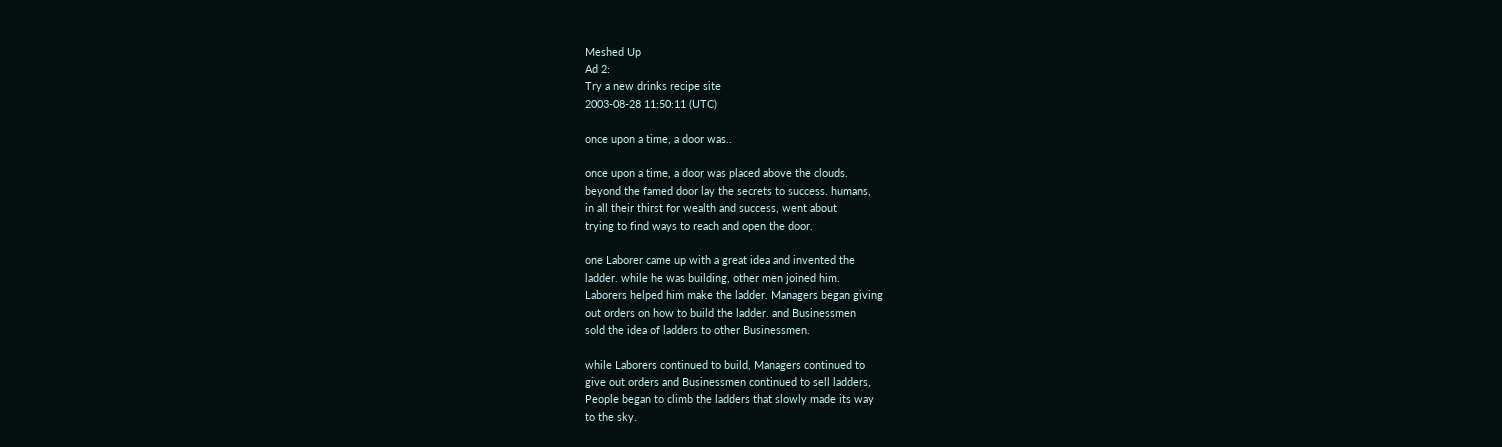Meshed Up
Ad 2:
Try a new drinks recipe site
2003-08-28 11:50:11 (UTC)

once upon a time, a door was..

once upon a time, a door was placed above the clouds.
beyond the famed door lay the secrets to success. humans,
in all their thirst for wealth and success, went about
trying to find ways to reach and open the door.

one Laborer came up with a great idea and invented the
ladder. while he was building, other men joined him.
Laborers helped him make the ladder. Managers began giving
out orders on how to build the ladder. and Businessmen
sold the idea of ladders to other Businessmen.

while Laborers continued to build, Managers continued to
give out orders and Businessmen continued to sell ladders,
People began to climb the ladders that slowly made its way
to the sky.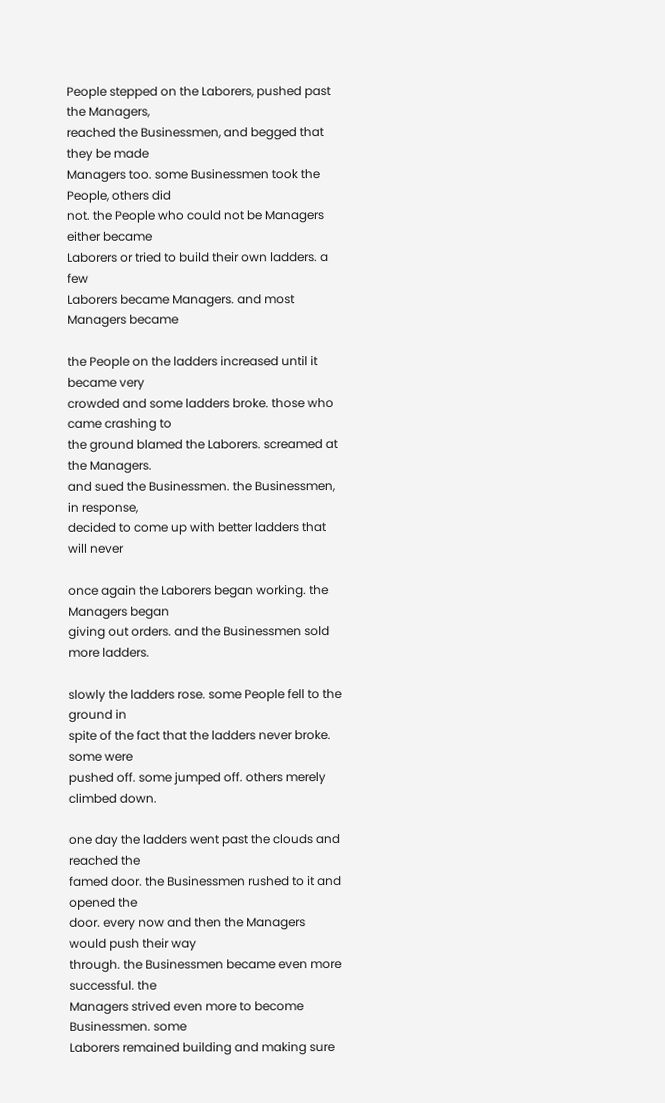People stepped on the Laborers, pushed past the Managers,
reached the Businessmen, and begged that they be made
Managers too. some Businessmen took the People, others did
not. the People who could not be Managers either became
Laborers or tried to build their own ladders. a few
Laborers became Managers. and most Managers became

the People on the ladders increased until it became very
crowded and some ladders broke. those who came crashing to
the ground blamed the Laborers. screamed at the Managers.
and sued the Businessmen. the Businessmen, in response,
decided to come up with better ladders that will never

once again the Laborers began working. the Managers began
giving out orders. and the Businessmen sold more ladders.

slowly the ladders rose. some People fell to the ground in
spite of the fact that the ladders never broke. some were
pushed off. some jumped off. others merely climbed down.

one day the ladders went past the clouds and reached the
famed door. the Businessmen rushed to it and opened the
door. every now and then the Managers would push their way
through. the Businessmen became even more successful. the
Managers strived even more to become Businessmen. some
Laborers remained building and making sure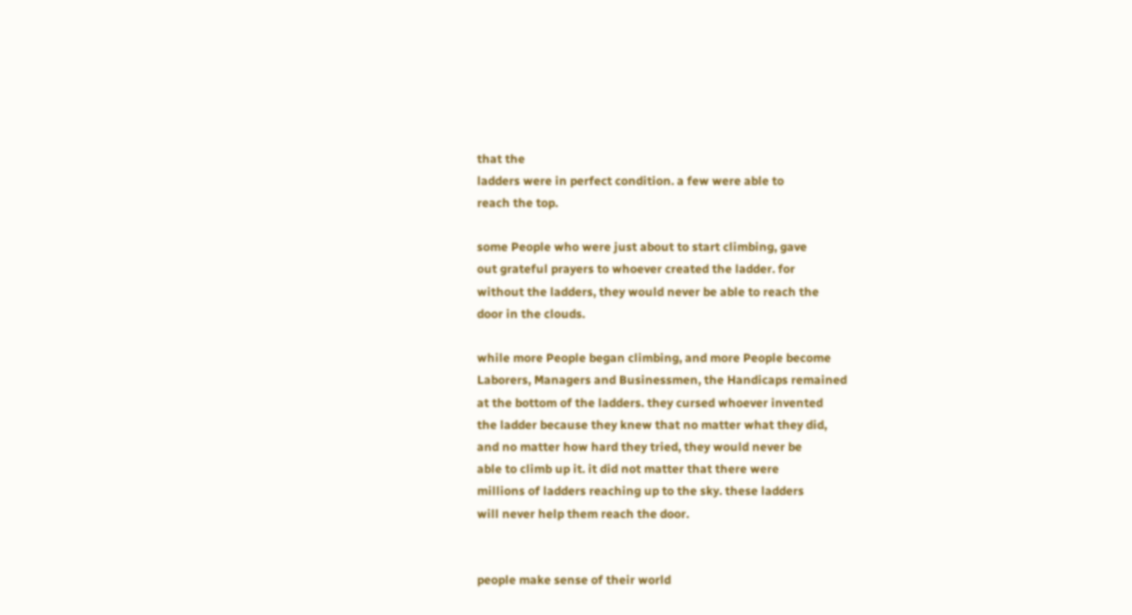that the
ladders were in perfect condition. a few were able to
reach the top.

some People who were just about to start climbing, gave
out grateful prayers to whoever created the ladder. for
without the ladders, they would never be able to reach the
door in the clouds.

while more People began climbing, and more People become
Laborers, Managers and Businessmen, the Handicaps remained
at the bottom of the ladders. they cursed whoever invented
the ladder because they knew that no matter what they did,
and no matter how hard they tried, they would never be
able to climb up it. it did not matter that there were
millions of ladders reaching up to the sky. these ladders
will never help them reach the door.


people make sense of their world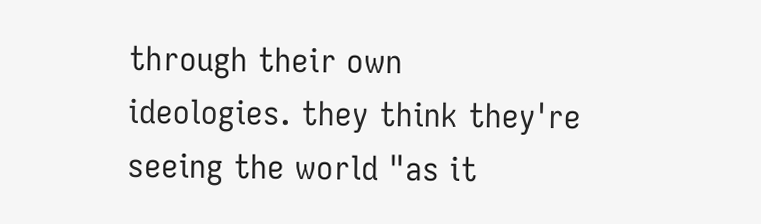through their own
ideologies. they think they're seeing the world "as it